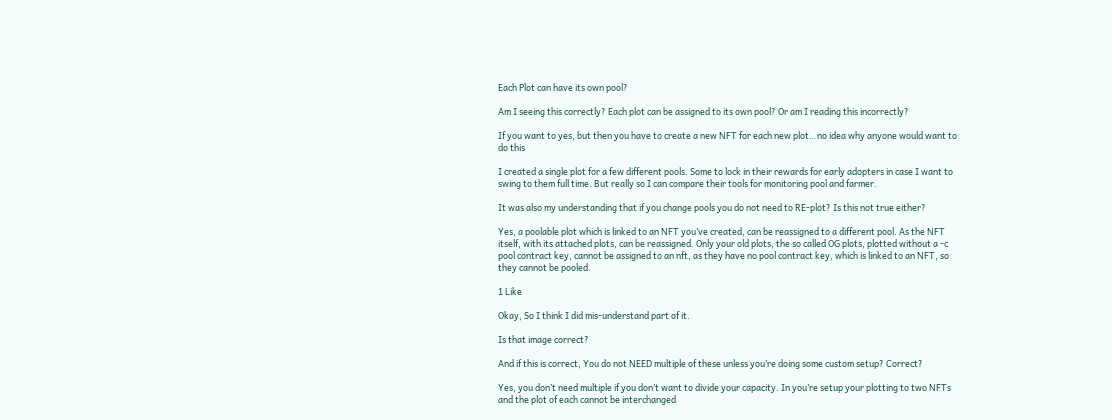Each Plot can have its own pool?

Am I seeing this correctly? Each plot can be assigned to its own pool? Or am I reading this incorrectly?

If you want to yes, but then you have to create a new NFT for each new plot…no idea why anyone would want to do this

I created a single plot for a few different pools. Some to lock in their rewards for early adopters in case I want to swing to them full time. But really so I can compare their tools for monitoring pool and farmer.

It was also my understanding that if you change pools you do not need to RE-plot? Is this not true either?

Yes, a poolable plot which is linked to an NFT you’ve created, can be reassigned to a different pool. As the NFT itself, with its attached plots, can be reassigned. Only your old plots, the so called OG plots, plotted without a -c pool contract key, cannot be assigned to an nft, as they have no pool contract key, which is linked to an NFT, so they cannot be pooled.

1 Like

Okay, So I think I did mis-understand part of it.

Is that image correct?

And if this is correct, You do not NEED multiple of these unless you’re doing some custom setup? Correct?

Yes, you don’t need multiple if you don’t want to divide your capacity. In you’re setup your plotting to two NFTs and the plot of each cannot be interchanged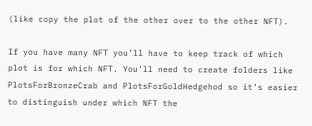(like copy the plot of the other over to the other NFT).

If you have many NFT you’ll have to keep track of which plot is for which NFT. You’ll need to create folders like PlotsForBronzeCrab and PlotsForGoldHedgehod so it’s easier to distinguish under which NFT the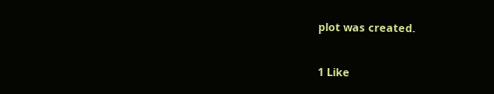plot was created.

1 Like